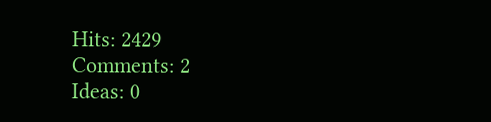Hits: 2429
Comments: 2
Ideas: 0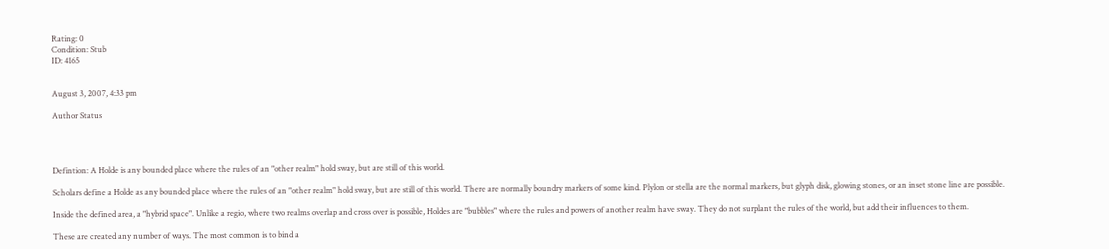Rating: 0
Condition: Stub
ID: 4165


August 3, 2007, 4:33 pm

Author Status




Defintion: A Holde is any bounded place where the rules of an "other realm" hold sway, but are still of this world.

Scholars define a Holde as any bounded place where the rules of an "other realm" hold sway, but are still of this world. There are normally boundry markers of some kind. Plylon or stella are the normal markers, but glyph disk, glowing stones, or an inset stone line are possible.

Inside the defined area, a "hybrid space". Unlike a regio, where two realms overlap and cross over is possible, Holdes are "bubbles" where the rules and powers of another realm have sway. They do not surplant the rules of the world, but add their influences to them.

These are created any number of ways. The most common is to bind a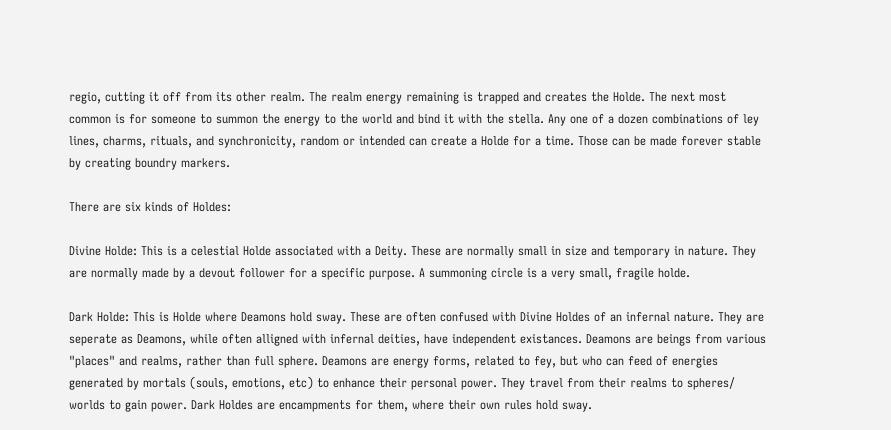regio, cutting it off from its other realm. The realm energy remaining is trapped and creates the Holde. The next most common is for someone to summon the energy to the world and bind it with the stella. Any one of a dozen combinations of ley lines, charms, rituals, and synchronicity, random or intended can create a Holde for a time. Those can be made forever stable by creating boundry markers.

There are six kinds of Holdes:

Divine Holde: This is a celestial Holde associated with a Deity. These are normally small in size and temporary in nature. They are normally made by a devout follower for a specific purpose. A summoning circle is a very small, fragile holde.

Dark Holde: This is Holde where Deamons hold sway. These are often confused with Divine Holdes of an infernal nature. They are seperate as Deamons, while often alligned with infernal deities, have independent existances. Deamons are beings from various "places" and realms, rather than full sphere. Deamons are energy forms, related to fey, but who can feed of energies generated by mortals (souls, emotions, etc) to enhance their personal power. They travel from their realms to spheres/ worlds to gain power. Dark Holdes are encampments for them, where their own rules hold sway.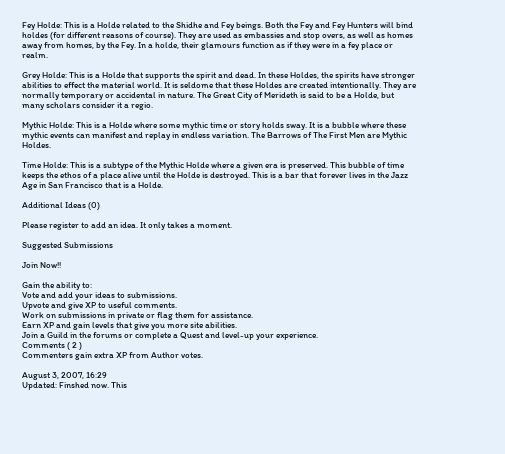Fey Holde: This is a Holde related to the Shidhe and Fey beings. Both the Fey and Fey Hunters will bind holdes (for different reasons of course). They are used as embassies and stop overs, as well as homes away from homes, by the Fey. In a holde, their glamours function as if they were in a fey place or realm.

Grey Holde: This is a Holde that supports the spirit and dead. In these Holdes, the spirits have stronger abilities to effect the material world. It is seldome that these Holdes are created intentionally. They are normally temporary or accidental in nature. The Great City of Merideth is said to be a Holde, but many scholars consider it a regio.

Mythic Holde: This is a Holde where some mythic time or story holds sway. It is a bubble where these mythic events can manifest and replay in endless variation. The Barrows of The First Men are Mythic Holdes.

Time Holde: This is a subtype of the Mythic Holde where a given era is preserved. This bubble of time keeps the ethos of a place alive until the Holde is destroyed. This is a bar that forever lives in the Jazz Age in San Francisco that is a Holde.

Additional Ideas (0)

Please register to add an idea. It only takes a moment.

Suggested Submissions

Join Now!!

Gain the ability to:
Vote and add your ideas to submissions.
Upvote and give XP to useful comments.
Work on submissions in private or flag them for assistance.
Earn XP and gain levels that give you more site abilities.
Join a Guild in the forums or complete a Quest and level-up your experience.
Comments ( 2 )
Commenters gain extra XP from Author votes.

August 3, 2007, 16:29
Updated: Finshed now. This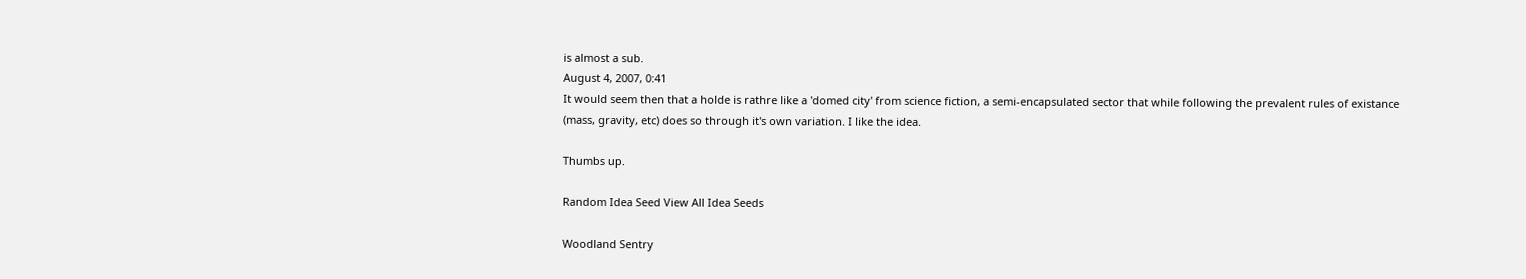is almost a sub.
August 4, 2007, 0:41
It would seem then that a holde is rathre like a 'domed city' from science fiction, a semi-encapsulated sector that while following the prevalent rules of existance (mass, gravity, etc) does so through it's own variation. I like the idea.

Thumbs up.

Random Idea Seed View All Idea Seeds

Woodland Sentry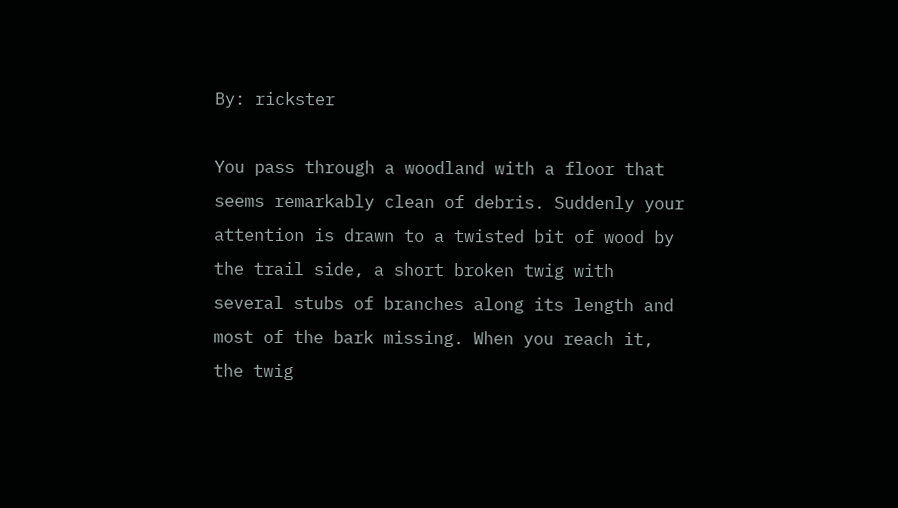By: rickster

You pass through a woodland with a floor that seems remarkably clean of debris. Suddenly your attention is drawn to a twisted bit of wood by the trail side, a short broken twig with several stubs of branches along its length and most of the bark missing. When you reach it, the twig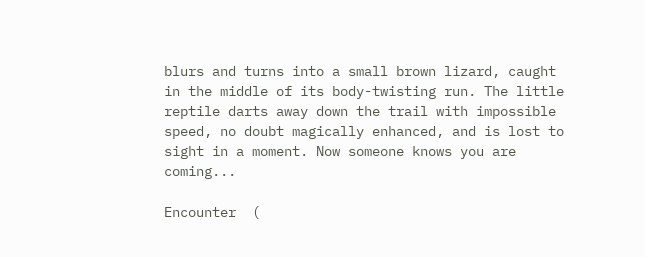blurs and turns into a small brown lizard, caught in the middle of its body-twisting run. The little reptile darts away down the trail with impossible speed, no doubt magically enhanced, and is lost to sight in a moment. Now someone knows you are coming...

Encounter  (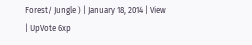Forest/ Jungle ) | January 18, 2014 | View | UpVote 6xp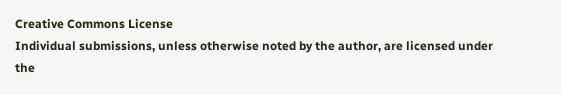Creative Commons License
Individual submissions, unless otherwise noted by the author, are licensed under the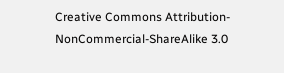Creative Commons Attribution-NonCommercial-ShareAlike 3.0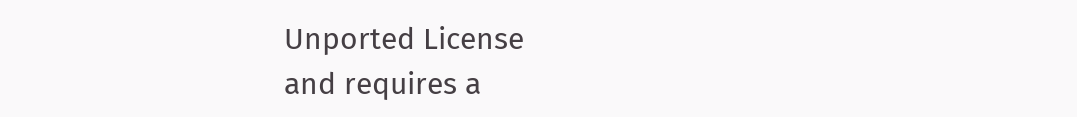Unported License
and requires a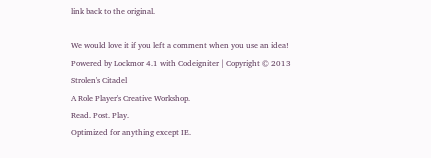link back to the original.

We would love it if you left a comment when you use an idea!
Powered by Lockmor 4.1 with Codeigniter | Copyright © 2013 Strolen's Citadel
A Role Player's Creative Workshop.
Read. Post. Play.
Optimized for anything except IE.